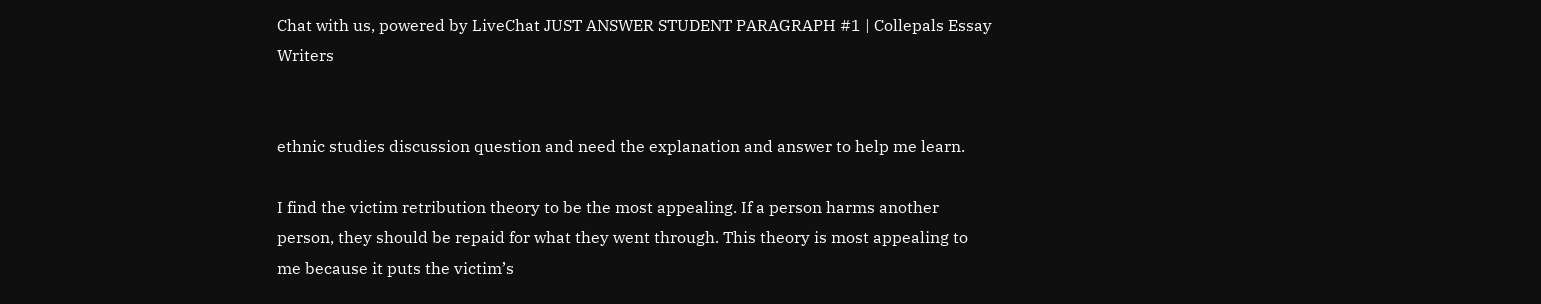Chat with us, powered by LiveChat JUST ANSWER STUDENT PARAGRAPH #1 | Collepals Essay Writers


ethnic studies discussion question and need the explanation and answer to help me learn.

I find the victim retribution theory to be the most appealing. If a person harms another person, they should be repaid for what they went through. This theory is most appealing to me because it puts the victim’s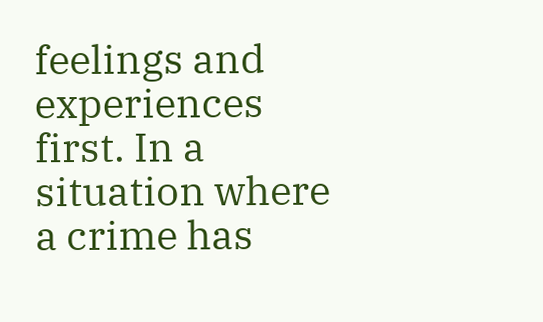feelings and experiences first. In a situation where a crime has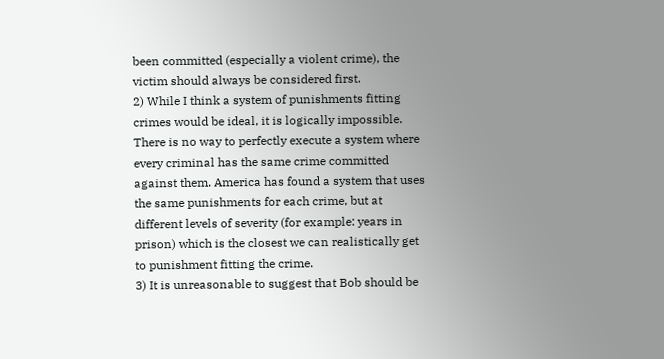been committed (especially a violent crime), the victim should always be considered first.
2) While I think a system of punishments fitting crimes would be ideal, it is logically impossible. There is no way to perfectly execute a system where every criminal has the same crime committed against them. America has found a system that uses the same punishments for each crime, but at different levels of severity (for example: years in prison) which is the closest we can realistically get to punishment fitting the crime.
3) It is unreasonable to suggest that Bob should be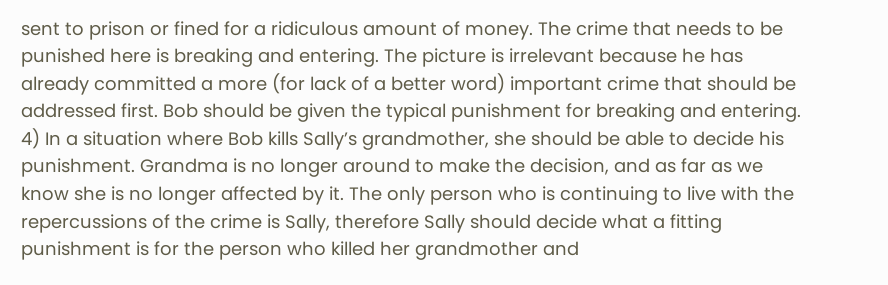sent to prison or fined for a ridiculous amount of money. The crime that needs to be punished here is breaking and entering. The picture is irrelevant because he has already committed a more (for lack of a better word) important crime that should be addressed first. Bob should be given the typical punishment for breaking and entering.
4) In a situation where Bob kills Sally’s grandmother, she should be able to decide his punishment. Grandma is no longer around to make the decision, and as far as we know she is no longer affected by it. The only person who is continuing to live with the repercussions of the crime is Sally, therefore Sally should decide what a fitting punishment is for the person who killed her grandmother and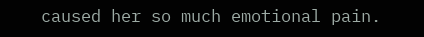caused her so much emotional pain.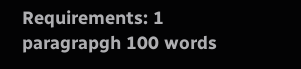Requirements: 1 paragrapgh 100 words